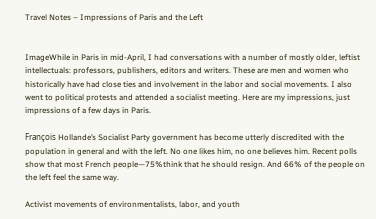Travel Notes – Impressions of Paris and the Left


ImageWhile in Paris in mid-April, I had conversations with a number of mostly older, leftist intellectuals: professors, publishers, editors and writers. These are men and women who historically have had close ties and involvement in the labor and social movements. I also went to political protests and attended a socialist meeting. Here are my impressions, just impressions of a few days in Paris.

François Hollande’s Socialist Party government has become utterly discredited with the population in general and with the left. No one likes him, no one believes him. Recent polls show that most French people—75%think that he should resign. And 66% of the people on the left feel the same way.

Activist movements of environmentalists, labor, and youth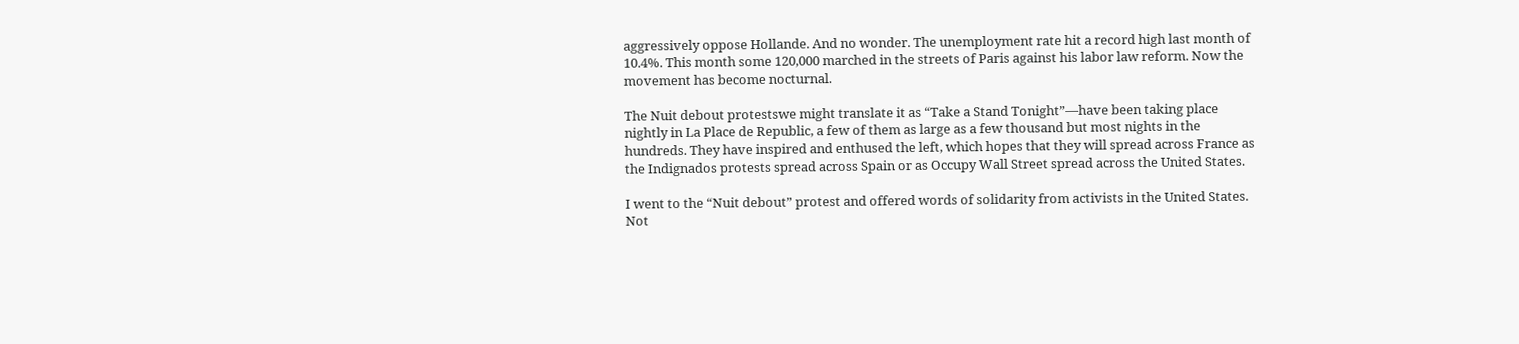aggressively oppose Hollande. And no wonder. The unemployment rate hit a record high last month of 10.4%. This month some 120,000 marched in the streets of Paris against his labor law reform. Now the movement has become nocturnal.

The Nuit debout protestswe might translate it as “Take a Stand Tonight”—have been taking place nightly in La Place de Republic, a few of them as large as a few thousand but most nights in the hundreds. They have inspired and enthused the left, which hopes that they will spread across France as the Indignados protests spread across Spain or as Occupy Wall Street spread across the United States.

I went to the “Nuit debout” protest and offered words of solidarity from activists in the United States. Not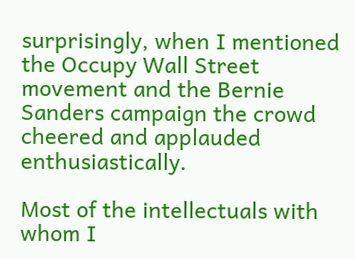surprisingly, when I mentioned the Occupy Wall Street movement and the Bernie Sanders campaign the crowd cheered and applauded enthusiastically.

Most of the intellectuals with whom I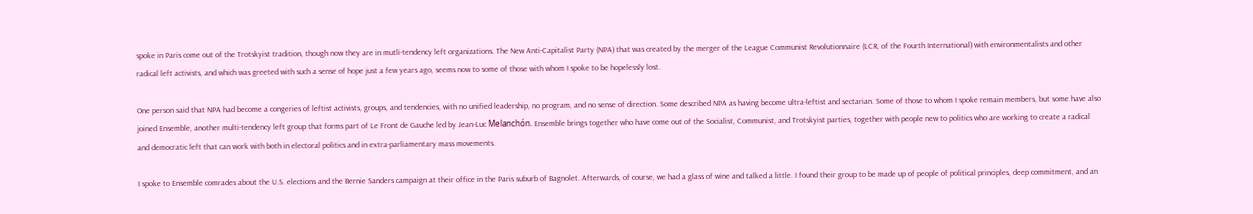spoke in Paris come out of the Trotskyist tradition, though now they are in mutli-tendency left organizations. The New Anti-Capitalist Party (NPA) that was created by the merger of the League Communist Revolutionnaire (LCR, of the Fourth International) with environmentalists and other radical left activists, and which was greeted with such a sense of hope just a few years ago, seems now to some of those with whom I spoke to be hopelessly lost.

One person said that NPA had become a congeries of leftist activists, groups, and tendencies, with no unified leadership, no program, and no sense of direction. Some described NPA as having become ultra-leftist and sectarian. Some of those to whom I spoke remain members, but some have also joined Ensemble, another multi-tendency left group that forms part of Le Front de Gauche led by Jean-Luc Melanchón. Ensemble brings together who have come out of the Socialist, Communist, and Trotskyist parties, together with people new to politics who are working to create a radical and democratic left that can work with both in electoral politics and in extra-parliamentary mass movements.

I spoke to Ensemble comrades about the U.S. elections and the Bernie Sanders campaign at their office in the Paris suburb of Bagnolet. Afterwards, of course, we had a glass of wine and talked a little. I found their group to be made up of people of political principles, deep commitment, and an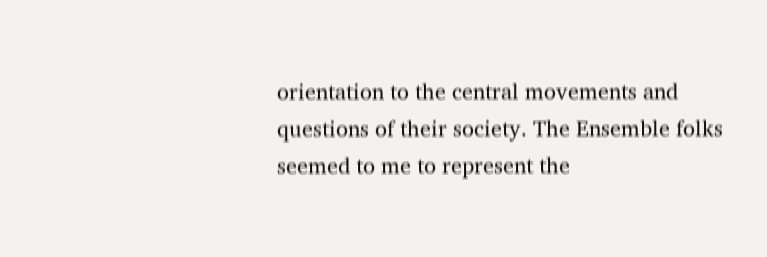orientation to the central movements and questions of their society. The Ensemble folks seemed to me to represent the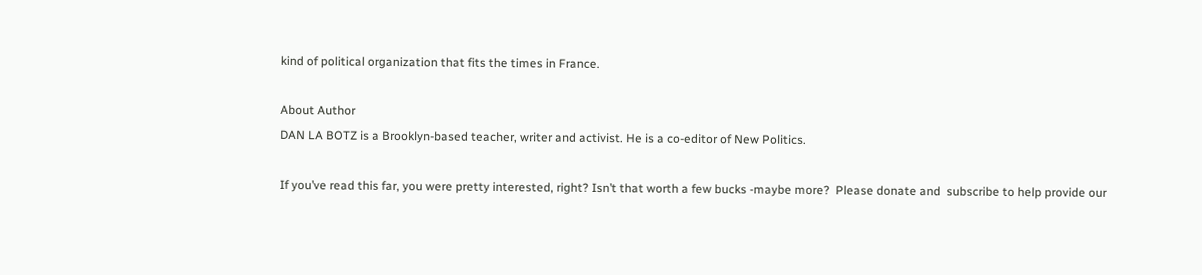kind of political organization that fits the times in France.

About Author
DAN LA BOTZ is a Brooklyn-based teacher, writer and activist. He is a co-editor of New Politics.

If you’ve read this far, you were pretty interested, right? Isn’t that worth a few bucks -maybe more?  Please donate and  subscribe to help provide our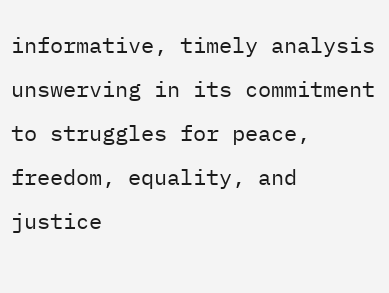informative, timely analysis unswerving in its commitment to struggles for peace, freedom, equality, and justice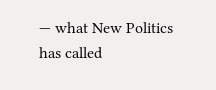— what New Politics has called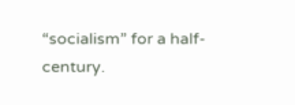“socialism” for a half-century.